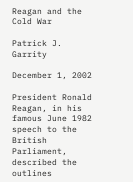Reagan and the Cold War

Patrick J. Garrity

December 1, 2002

President Ronald Reagan, in his famous June 1982 speech to the British Parliament, described the outlines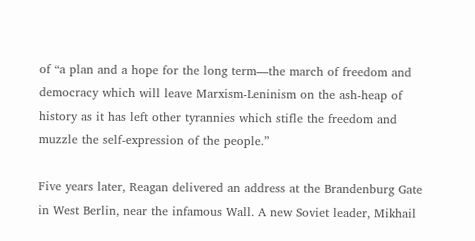of “a plan and a hope for the long term—the march of freedom and democracy which will leave Marxism-Leninism on the ash-heap of history as it has left other tyrannies which stifle the freedom and muzzle the self-expression of the people.”

Five years later, Reagan delivered an address at the Brandenburg Gate in West Berlin, near the infamous Wall. A new Soviet leader, Mikhail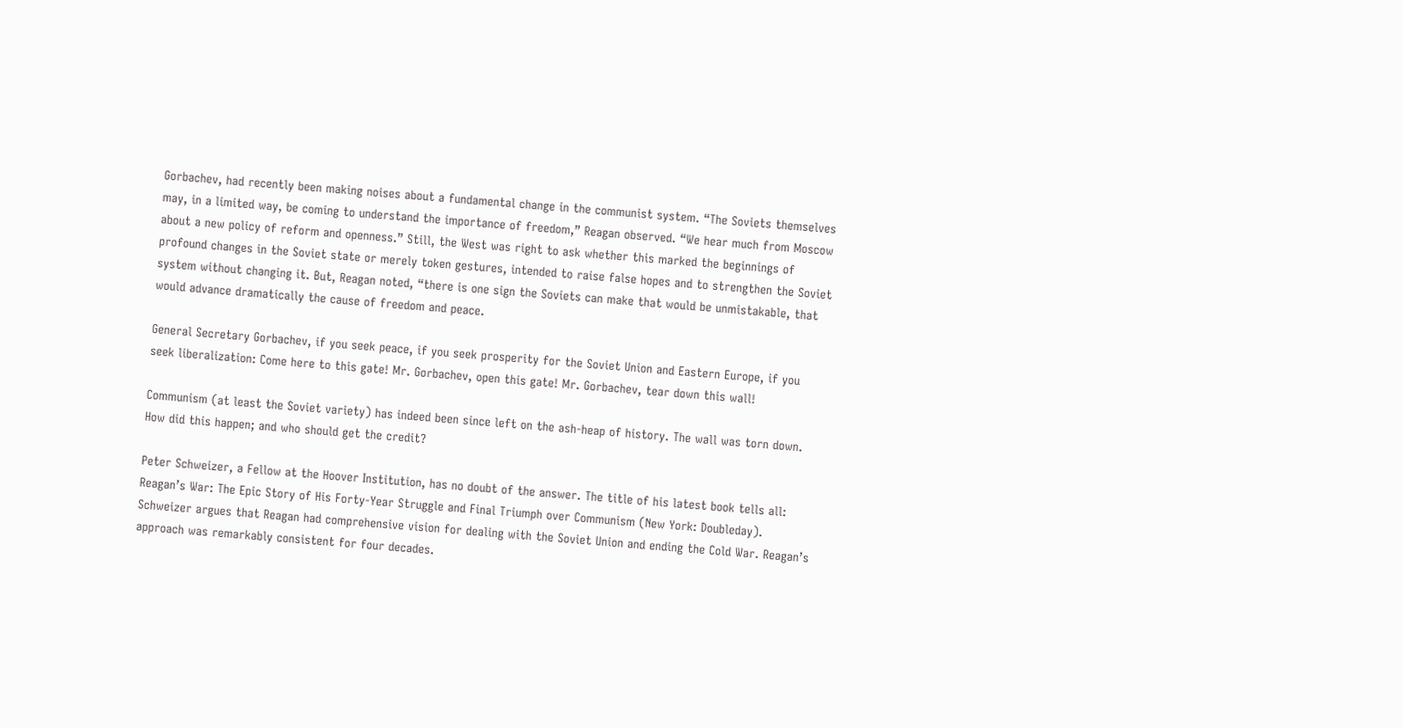Gorbachev, had recently been making noises about a fundamental change in the communist system. “The Soviets themselves may, in a limited way, be coming to understand the importance of freedom,” Reagan observed. “We hear much from Moscow about a new policy of reform and openness.” Still, the West was right to ask whether this marked the beginnings of profound changes in the Soviet state or merely token gestures, intended to raise false hopes and to strengthen the Soviet system without changing it. But, Reagan noted, “there is one sign the Soviets can make that would be unmistakable, that would advance dramatically the cause of freedom and peace.

General Secretary Gorbachev, if you seek peace, if you seek prosperity for the Soviet Union and Eastern Europe, if you seek liberalization: Come here to this gate! Mr. Gorbachev, open this gate! Mr. Gorbachev, tear down this wall!

Communism (at least the Soviet variety) has indeed been since left on the ash-heap of history. The wall was torn down. How did this happen; and who should get the credit?

Peter Schweizer, a Fellow at the Hoover Institution, has no doubt of the answer. The title of his latest book tells all: Reagan’s War: The Epic Story of His Forty-Year Struggle and Final Triumph over Communism (New York: Doubleday). Schweizer argues that Reagan had comprehensive vision for dealing with the Soviet Union and ending the Cold War. Reagan’s approach was remarkably consistent for four decades.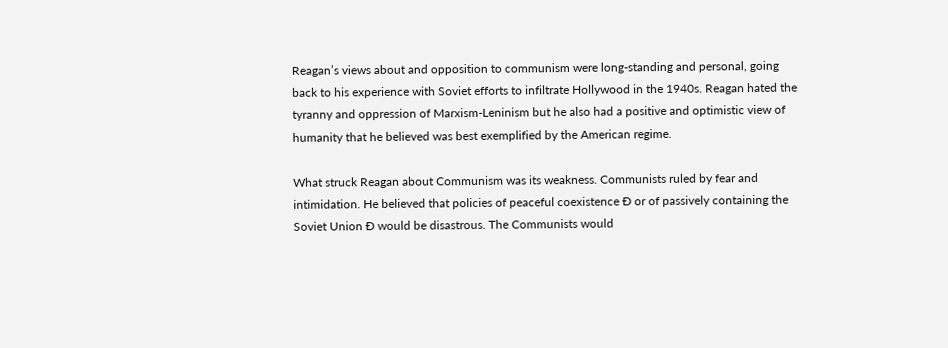Reagan’s views about and opposition to communism were long-standing and personal, going back to his experience with Soviet efforts to infiltrate Hollywood in the 1940s. Reagan hated the tyranny and oppression of Marxism-Leninism but he also had a positive and optimistic view of humanity that he believed was best exemplified by the American regime.

What struck Reagan about Communism was its weakness. Communists ruled by fear and intimidation. He believed that policies of peaceful coexistence Ð or of passively containing the Soviet Union Ð would be disastrous. The Communists would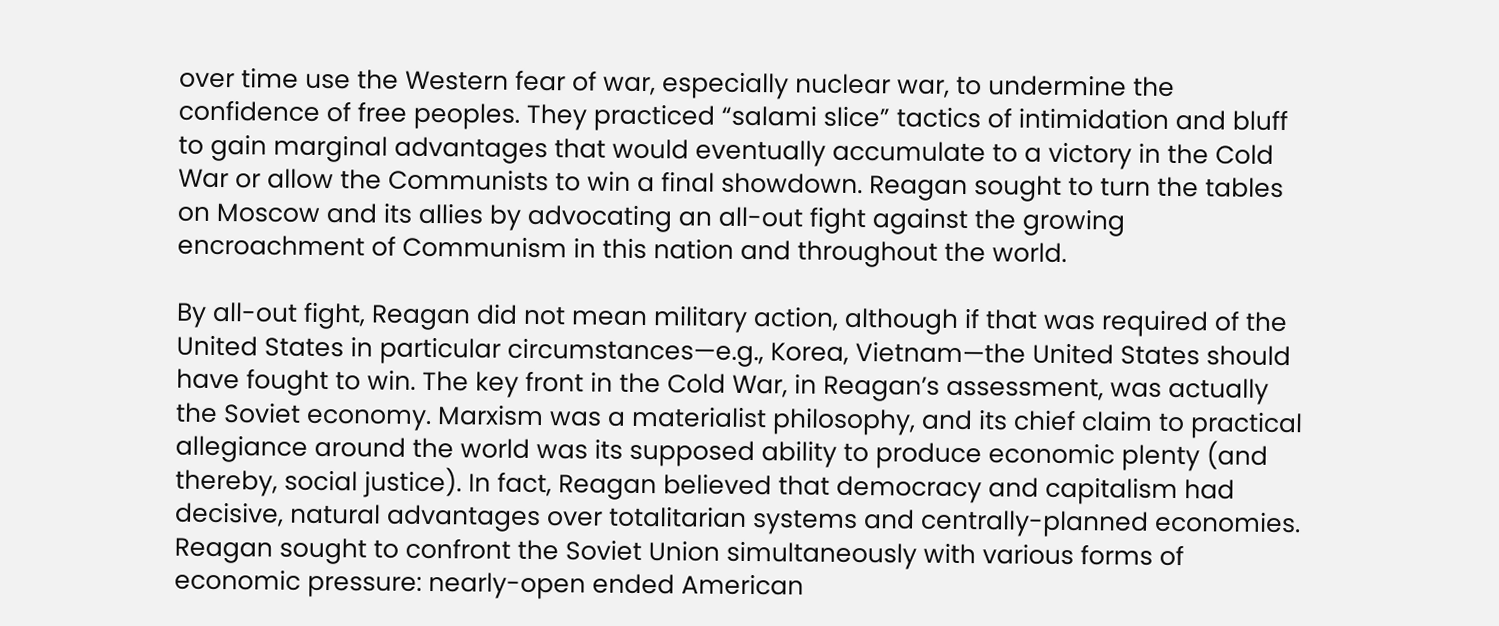over time use the Western fear of war, especially nuclear war, to undermine the confidence of free peoples. They practiced “salami slice” tactics of intimidation and bluff to gain marginal advantages that would eventually accumulate to a victory in the Cold War or allow the Communists to win a final showdown. Reagan sought to turn the tables on Moscow and its allies by advocating an all-out fight against the growing encroachment of Communism in this nation and throughout the world.

By all-out fight, Reagan did not mean military action, although if that was required of the United States in particular circumstances—e.g., Korea, Vietnam—the United States should have fought to win. The key front in the Cold War, in Reagan’s assessment, was actually the Soviet economy. Marxism was a materialist philosophy, and its chief claim to practical allegiance around the world was its supposed ability to produce economic plenty (and thereby, social justice). In fact, Reagan believed that democracy and capitalism had decisive, natural advantages over totalitarian systems and centrally-planned economies. Reagan sought to confront the Soviet Union simultaneously with various forms of economic pressure: nearly-open ended American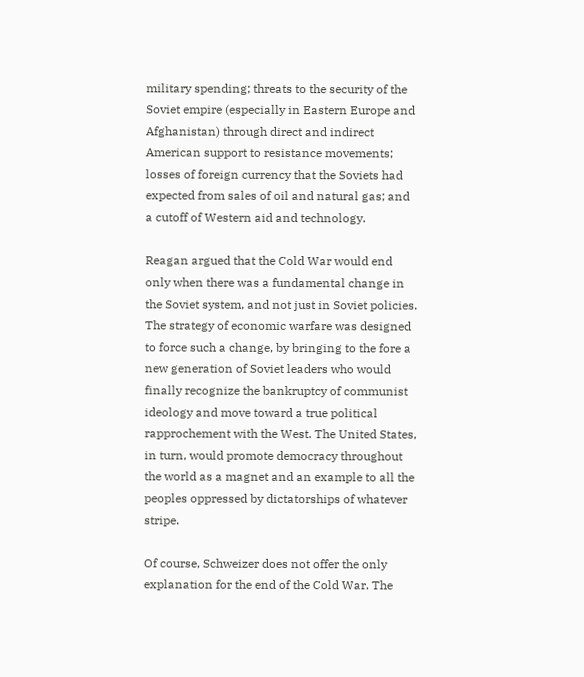military spending; threats to the security of the Soviet empire (especially in Eastern Europe and Afghanistan) through direct and indirect American support to resistance movements; losses of foreign currency that the Soviets had expected from sales of oil and natural gas; and a cutoff of Western aid and technology.

Reagan argued that the Cold War would end only when there was a fundamental change in the Soviet system, and not just in Soviet policies. The strategy of economic warfare was designed to force such a change, by bringing to the fore a new generation of Soviet leaders who would finally recognize the bankruptcy of communist ideology and move toward a true political rapprochement with the West. The United States, in turn, would promote democracy throughout the world as a magnet and an example to all the peoples oppressed by dictatorships of whatever stripe.

Of course, Schweizer does not offer the only explanation for the end of the Cold War. The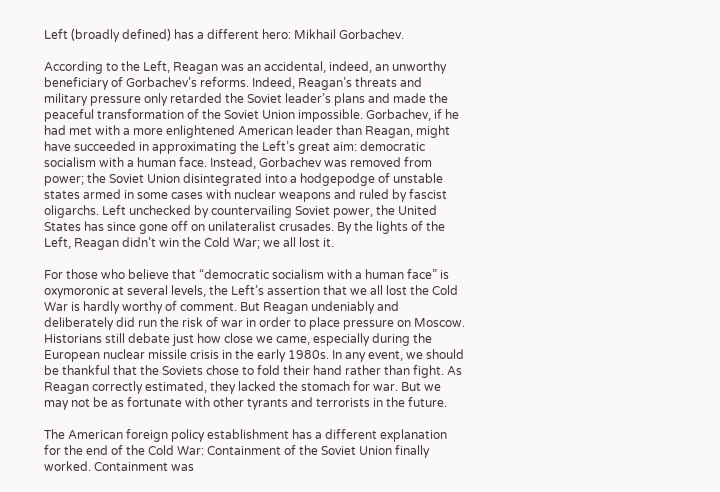Left (broadly defined) has a different hero: Mikhail Gorbachev.

According to the Left, Reagan was an accidental, indeed, an unworthy beneficiary of Gorbachev’s reforms. Indeed, Reagan’s threats and military pressure only retarded the Soviet leader’s plans and made the peaceful transformation of the Soviet Union impossible. Gorbachev, if he had met with a more enlightened American leader than Reagan, might have succeeded in approximating the Left’s great aim: democratic socialism with a human face. Instead, Gorbachev was removed from power; the Soviet Union disintegrated into a hodgepodge of unstable states armed in some cases with nuclear weapons and ruled by fascist oligarchs. Left unchecked by countervailing Soviet power, the United States has since gone off on unilateralist crusades. By the lights of the Left, Reagan didn’t win the Cold War; we all lost it.

For those who believe that “democratic socialism with a human face” is oxymoronic at several levels, the Left’s assertion that we all lost the Cold War is hardly worthy of comment. But Reagan undeniably and deliberately did run the risk of war in order to place pressure on Moscow. Historians still debate just how close we came, especially during the European nuclear missile crisis in the early 1980s. In any event, we should be thankful that the Soviets chose to fold their hand rather than fight. As Reagan correctly estimated, they lacked the stomach for war. But we may not be as fortunate with other tyrants and terrorists in the future.

The American foreign policy establishment has a different explanation for the end of the Cold War: Containment of the Soviet Union finally worked. Containment was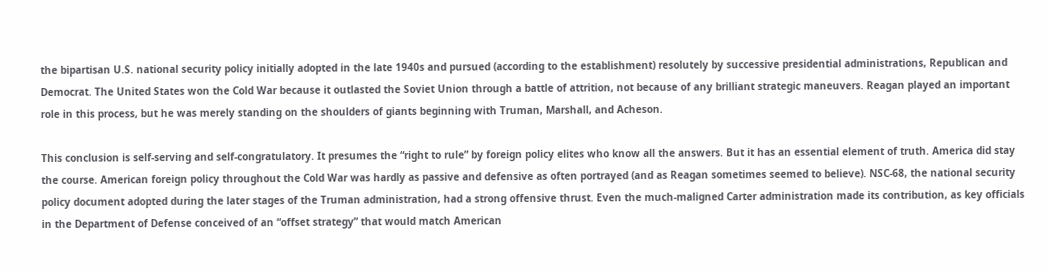the bipartisan U.S. national security policy initially adopted in the late 1940s and pursued (according to the establishment) resolutely by successive presidential administrations, Republican and Democrat. The United States won the Cold War because it outlasted the Soviet Union through a battle of attrition, not because of any brilliant strategic maneuvers. Reagan played an important role in this process, but he was merely standing on the shoulders of giants beginning with Truman, Marshall, and Acheson.

This conclusion is self-serving and self-congratulatory. It presumes the “right to rule” by foreign policy elites who know all the answers. But it has an essential element of truth. America did stay the course. American foreign policy throughout the Cold War was hardly as passive and defensive as often portrayed (and as Reagan sometimes seemed to believe). NSC-68, the national security policy document adopted during the later stages of the Truman administration, had a strong offensive thrust. Even the much-maligned Carter administration made its contribution, as key officials in the Department of Defense conceived of an “offset strategy” that would match American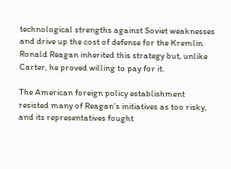technological strengths against Soviet weaknesses and drive up the cost of defense for the Kremlin. Ronald Reagan inherited this strategy but, unlike Carter, he proved willing to pay for it.

The American foreign policy establishment resisted many of Reagan’s initiatives as too risky, and its representatives fought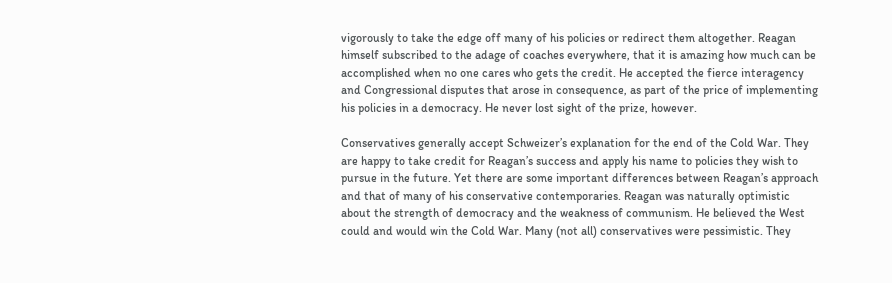vigorously to take the edge off many of his policies or redirect them altogether. Reagan himself subscribed to the adage of coaches everywhere, that it is amazing how much can be accomplished when no one cares who gets the credit. He accepted the fierce interagency and Congressional disputes that arose in consequence, as part of the price of implementing his policies in a democracy. He never lost sight of the prize, however.

Conservatives generally accept Schweizer’s explanation for the end of the Cold War. They are happy to take credit for Reagan’s success and apply his name to policies they wish to pursue in the future. Yet there are some important differences between Reagan’s approach and that of many of his conservative contemporaries. Reagan was naturally optimistic about the strength of democracy and the weakness of communism. He believed the West could and would win the Cold War. Many (not all) conservatives were pessimistic. They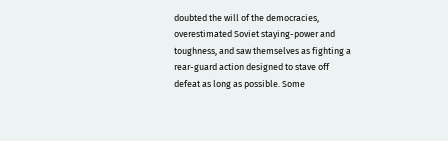doubted the will of the democracies, overestimated Soviet staying-power and toughness, and saw themselves as fighting a rear-guard action designed to stave off defeat as long as possible. Some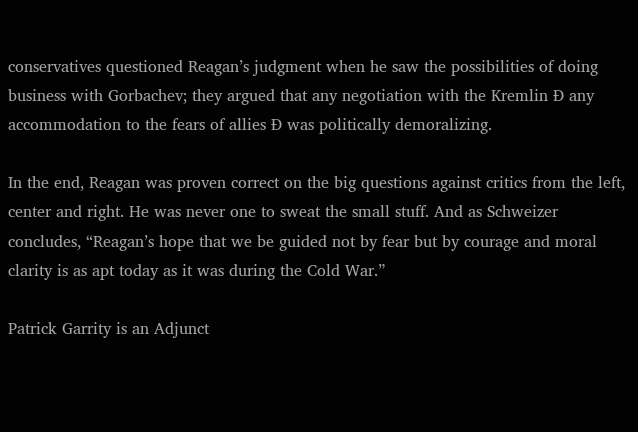conservatives questioned Reagan’s judgment when he saw the possibilities of doing business with Gorbachev; they argued that any negotiation with the Kremlin Ð any accommodation to the fears of allies Ð was politically demoralizing.

In the end, Reagan was proven correct on the big questions against critics from the left, center and right. He was never one to sweat the small stuff. And as Schweizer concludes, “Reagan’s hope that we be guided not by fear but by courage and moral clarity is as apt today as it was during the Cold War.”

Patrick Garrity is an Adjunct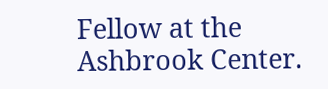Fellow at the Ashbrook Center.